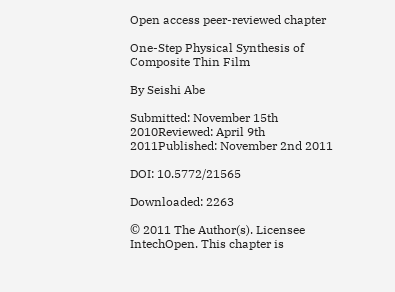Open access peer-reviewed chapter

One-Step Physical Synthesis of Composite Thin Film

By Seishi Abe

Submitted: November 15th 2010Reviewed: April 9th 2011Published: November 2nd 2011

DOI: 10.5772/21565

Downloaded: 2263

© 2011 The Author(s). Licensee IntechOpen. This chapter is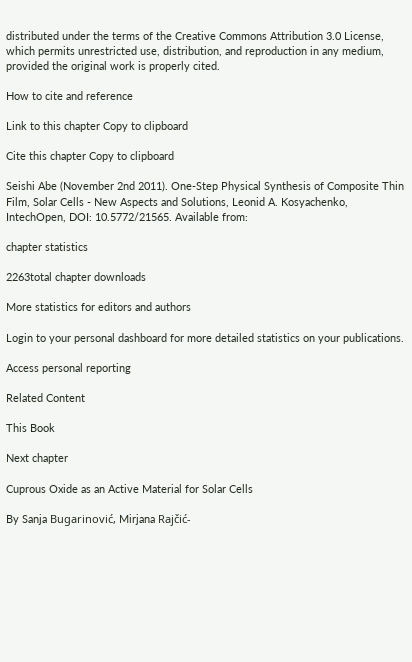distributed under the terms of the Creative Commons Attribution 3.0 License, which permits unrestricted use, distribution, and reproduction in any medium, provided the original work is properly cited.

How to cite and reference

Link to this chapter Copy to clipboard

Cite this chapter Copy to clipboard

Seishi Abe (November 2nd 2011). One-Step Physical Synthesis of Composite Thin Film, Solar Cells - New Aspects and Solutions, Leonid A. Kosyachenko, IntechOpen, DOI: 10.5772/21565. Available from:

chapter statistics

2263total chapter downloads

More statistics for editors and authors

Login to your personal dashboard for more detailed statistics on your publications.

Access personal reporting

Related Content

This Book

Next chapter

Cuprous Oxide as an Active Material for Solar Cells

By Sanja Bugarinović, Mirjana Rajčić-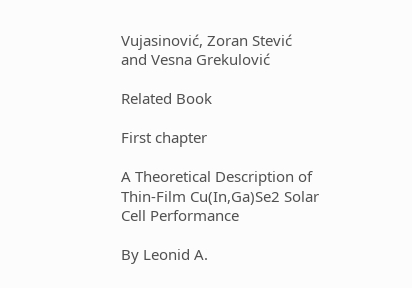Vujasinović, Zoran Stević and Vesna Grekulović

Related Book

First chapter

A Theoretical Description of Thin-Film Cu(In,Ga)Se2 Solar Cell Performance

By Leonid A.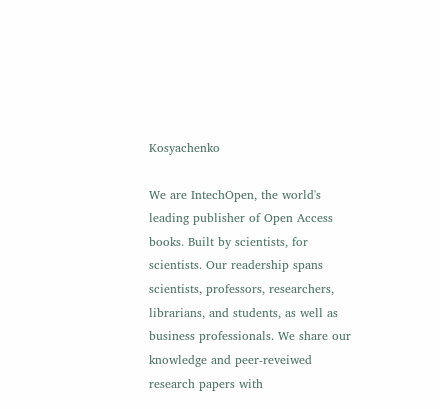Kosyachenko

We are IntechOpen, the world's leading publisher of Open Access books. Built by scientists, for scientists. Our readership spans scientists, professors, researchers, librarians, and students, as well as business professionals. We share our knowledge and peer-reveiwed research papers with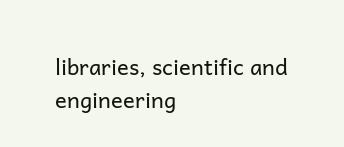libraries, scientific and engineering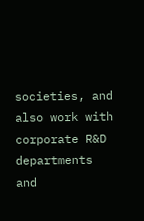societies, and also work with corporate R&D departments and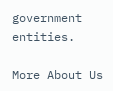government entities.

More About Us